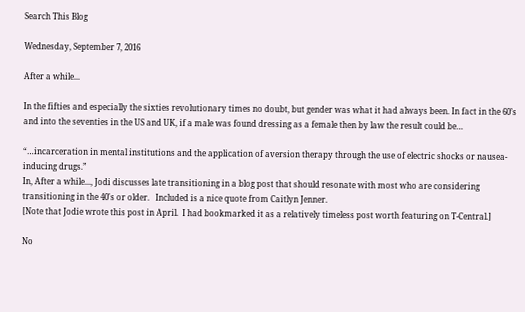Search This Blog

Wednesday, September 7, 2016

After a while...

In the fifties and especially the sixties revolutionary times no doubt, but gender was what it had always been. In fact in the 60’s and into the seventies in the US and UK, if a male was found dressing as a female then by law the result could be…

“…incarceration in mental institutions and the application of aversion therapy through the use of electric shocks or nausea-inducing drugs.”
In, After a while..., Jodi discusses late transitioning in a blog post that should resonate with most who are considering transitioning in the 40's or older.   Included is a nice quote from Caitlyn Jenner.
[Note that Jodie wrote this post in April.  I had bookmarked it as a relatively timeless post worth featuring on T-Central.]

No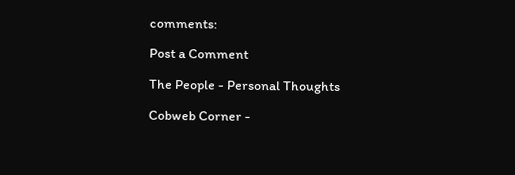comments:

Post a Comment

The People - Personal Thoughts

Cobweb Corner -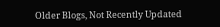Older Blogs, Not Recently Updated